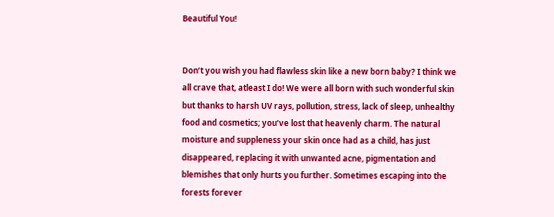Beautiful You!


Don’t you wish you had flawless skin like a new born baby? I think we all crave that, atleast I do! We were all born with such wonderful skin but thanks to harsh UV rays, pollution, stress, lack of sleep, unhealthy food and cosmetics; you’ve lost that heavenly charm. The natural moisture and suppleness your skin once had as a child, has just disappeared, replacing it with unwanted acne, pigmentation and blemishes that only hurts you further. Sometimes escaping into the forests forever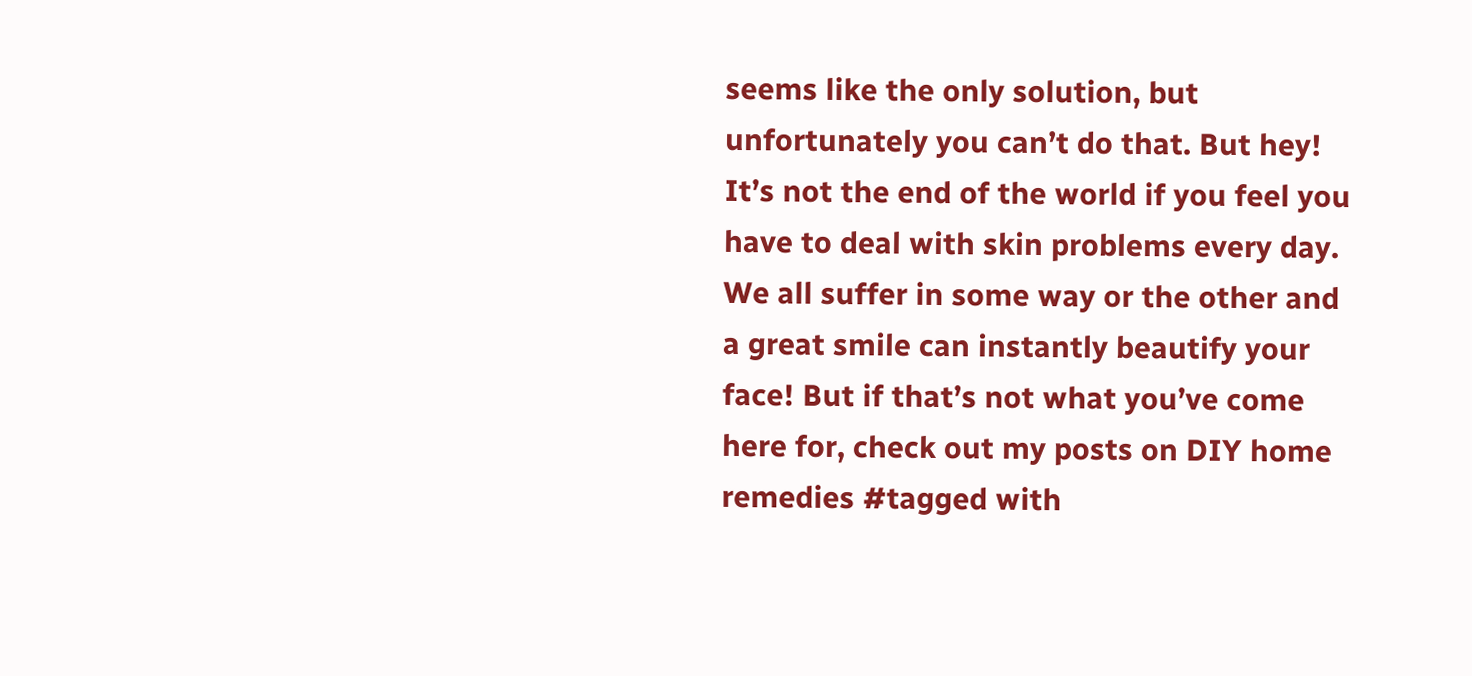seems like the only solution, but unfortunately you can’t do that. But hey! It’s not the end of the world if you feel you have to deal with skin problems every day. We all suffer in some way or the other and a great smile can instantly beautify your face! But if that’s not what you’ve come here for, check out my posts on DIY home remedies #tagged with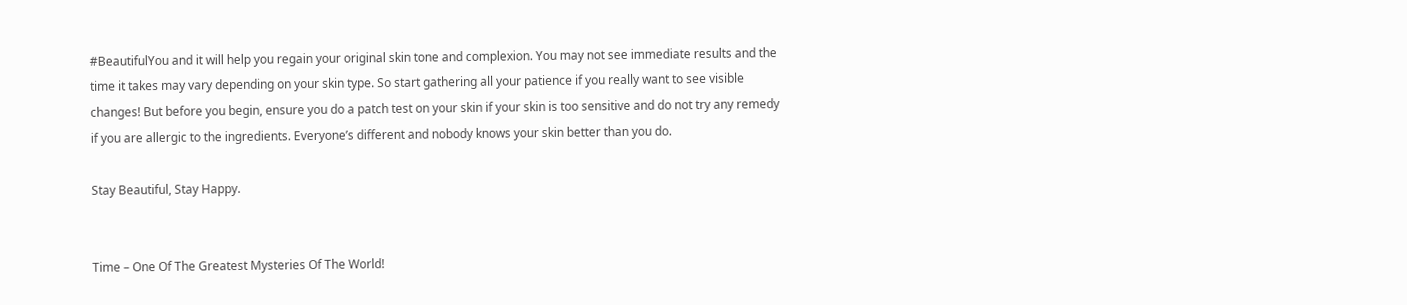#BeautifulYou and it will help you regain your original skin tone and complexion. You may not see immediate results and the time it takes may vary depending on your skin type. So start gathering all your patience if you really want to see visible changes! But before you begin, ensure you do a patch test on your skin if your skin is too sensitive and do not try any remedy if you are allergic to the ingredients. Everyone’s different and nobody knows your skin better than you do.

Stay Beautiful, Stay Happy.


Time – One Of The Greatest Mysteries Of The World!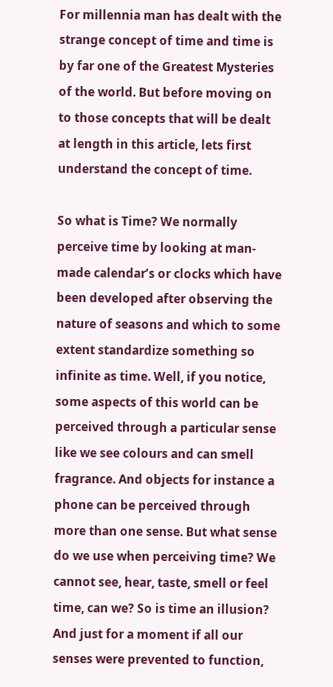For millennia man has dealt with the strange concept of time and time is by far one of the Greatest Mysteries of the world. But before moving on to those concepts that will be dealt at length in this article, lets first understand the concept of time.

So what is Time? We normally perceive time by looking at man-made calendar’s or clocks which have been developed after observing the nature of seasons and which to some extent standardize something so infinite as time. Well, if you notice, some aspects of this world can be perceived through a particular sense like we see colours and can smell fragrance. And objects for instance a phone can be perceived through more than one sense. But what sense do we use when perceiving time? We cannot see, hear, taste, smell or feel time, can we? So is time an illusion? And just for a moment if all our senses were prevented to function,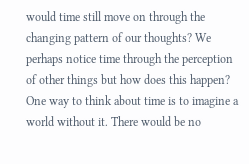would time still move on through the changing pattern of our thoughts? We perhaps notice time through the perception of other things but how does this happen? One way to think about time is to imagine a world without it. There would be no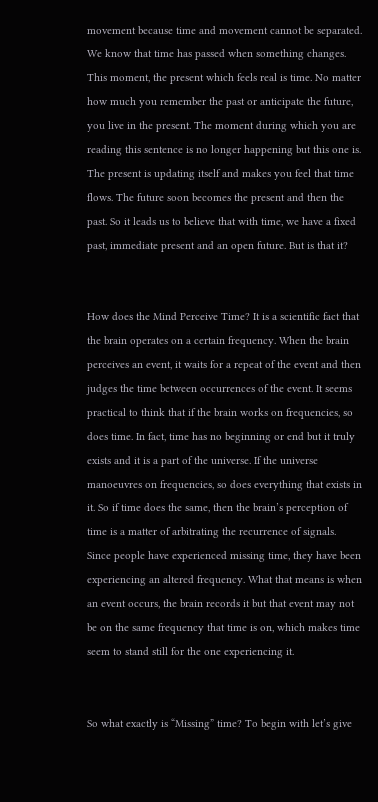movement because time and movement cannot be separated. We know that time has passed when something changes. This moment, the present which feels real is time. No matter how much you remember the past or anticipate the future, you live in the present. The moment during which you are reading this sentence is no longer happening but this one is. The present is updating itself and makes you feel that time flows. The future soon becomes the present and then the past. So it leads us to believe that with time, we have a fixed past, immediate present and an open future. But is that it?


How does the Mind Perceive Time? It is a scientific fact that the brain operates on a certain frequency. When the brain perceives an event, it waits for a repeat of the event and then judges the time between occurrences of the event. It seems practical to think that if the brain works on frequencies, so does time. In fact, time has no beginning or end but it truly exists and it is a part of the universe. If the universe manoeuvres on frequencies, so does everything that exists in it. So if time does the same, then the brain’s perception of time is a matter of arbitrating the recurrence of signals. Since people have experienced missing time, they have been experiencing an altered frequency. What that means is when an event occurs, the brain records it but that event may not be on the same frequency that time is on, which makes time seem to stand still for the one experiencing it.


So what exactly is “Missing” time? To begin with let’s give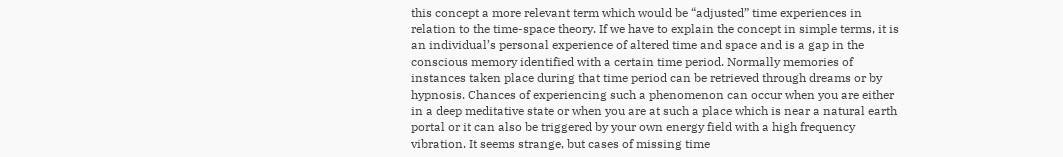this concept a more relevant term which would be “adjusted” time experiences in relation to the time-space theory. If we have to explain the concept in simple terms, it is an individual’s personal experience of altered time and space and is a gap in the conscious memory identified with a certain time period. Normally memories of instances taken place during that time period can be retrieved through dreams or by hypnosis. Chances of experiencing such a phenomenon can occur when you are either in a deep meditative state or when you are at such a place which is near a natural earth portal or it can also be triggered by your own energy field with a high frequency vibration. It seems strange, but cases of missing time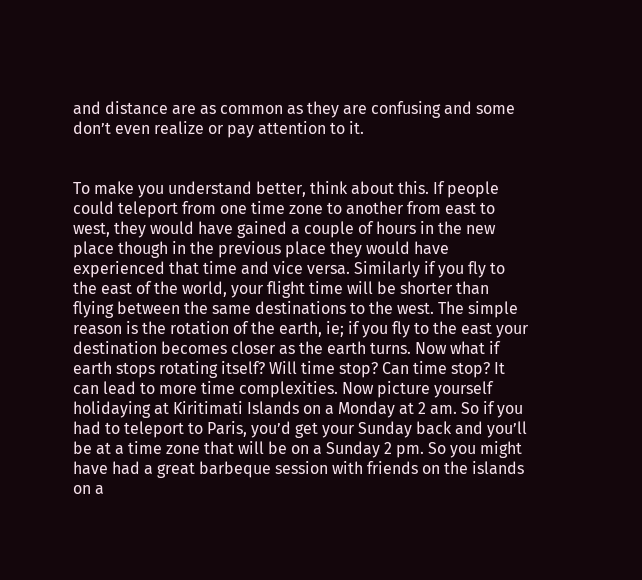and distance are as common as they are confusing and some don’t even realize or pay attention to it.


To make you understand better, think about this. If people could teleport from one time zone to another from east to west, they would have gained a couple of hours in the new place though in the previous place they would have experienced that time and vice versa. Similarly if you fly to the east of the world, your flight time will be shorter than flying between the same destinations to the west. The simple reason is the rotation of the earth, ie; if you fly to the east your destination becomes closer as the earth turns. Now what if earth stops rotating itself? Will time stop? Can time stop? It can lead to more time complexities. Now picture yourself holidaying at Kiritimati Islands on a Monday at 2 am. So if you had to teleport to Paris, you’d get your Sunday back and you’ll be at a time zone that will be on a Sunday 2 pm. So you might have had a great barbeque session with friends on the islands on a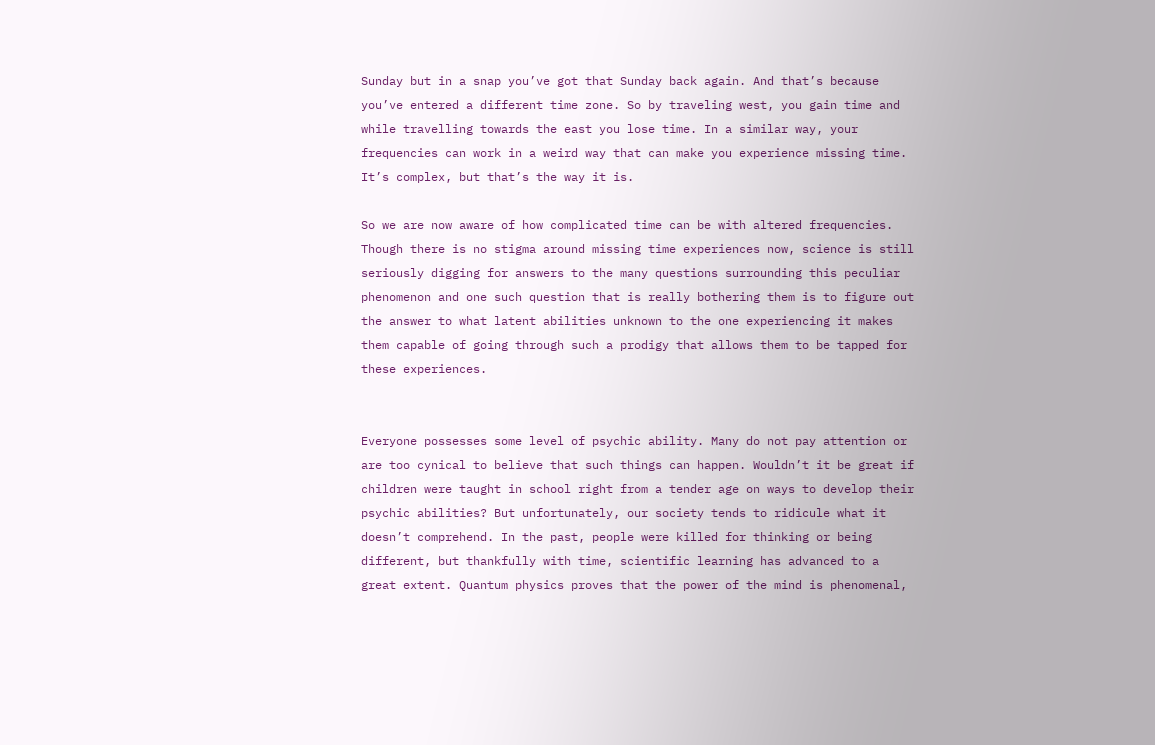Sunday but in a snap you’ve got that Sunday back again. And that’s because you’ve entered a different time zone. So by traveling west, you gain time and while travelling towards the east you lose time. In a similar way, your frequencies can work in a weird way that can make you experience missing time. It’s complex, but that’s the way it is.

So we are now aware of how complicated time can be with altered frequencies. Though there is no stigma around missing time experiences now, science is still seriously digging for answers to the many questions surrounding this peculiar phenomenon and one such question that is really bothering them is to figure out the answer to what latent abilities unknown to the one experiencing it makes them capable of going through such a prodigy that allows them to be tapped for these experiences.


Everyone possesses some level of psychic ability. Many do not pay attention or are too cynical to believe that such things can happen. Wouldn’t it be great if children were taught in school right from a tender age on ways to develop their psychic abilities? But unfortunately, our society tends to ridicule what it doesn’t comprehend. In the past, people were killed for thinking or being different, but thankfully with time, scientific learning has advanced to a great extent. Quantum physics proves that the power of the mind is phenomenal,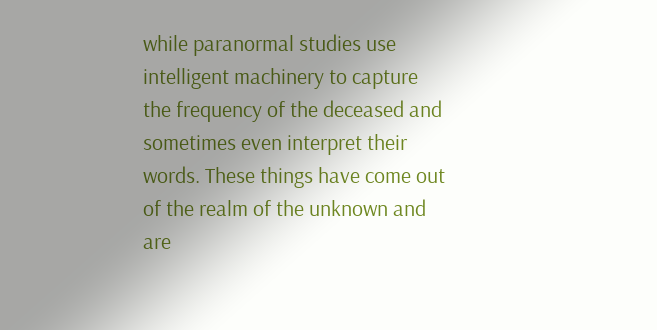while paranormal studies use intelligent machinery to capture the frequency of the deceased and sometimes even interpret their words. These things have come out of the realm of the unknown and are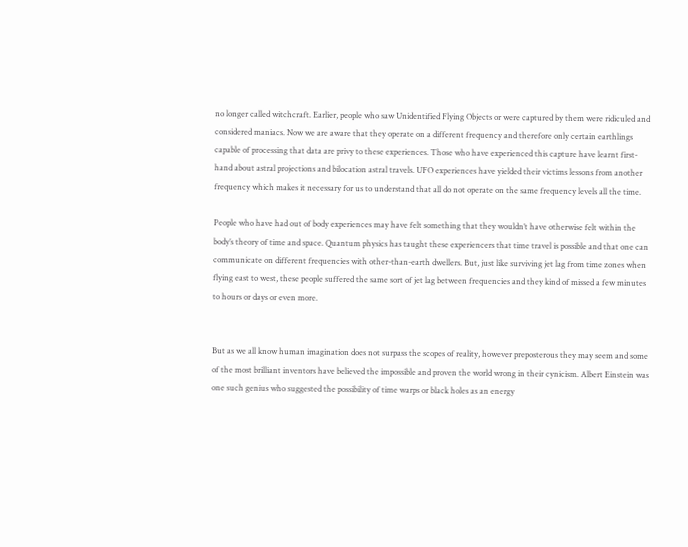no longer called witchcraft. Earlier, people who saw Unidentified Flying Objects or were captured by them were ridiculed and considered maniacs. Now we are aware that they operate on a different frequency and therefore only certain earthlings capable of processing that data are privy to these experiences. Those who have experienced this capture have learnt first-hand about astral projections and bilocation astral travels. UFO experiences have yielded their victims lessons from another frequency which makes it necessary for us to understand that all do not operate on the same frequency levels all the time.

People who have had out of body experiences may have felt something that they wouldn’t have otherwise felt within the body’s theory of time and space. Quantum physics has taught these experiencers that time travel is possible and that one can communicate on different frequencies with other-than-earth dwellers. But, just like surviving jet lag from time zones when flying east to west, these people suffered the same sort of jet lag between frequencies and they kind of missed a few minutes to hours or days or even more.


But as we all know human imagination does not surpass the scopes of reality, however preposterous they may seem and some of the most brilliant inventors have believed the impossible and proven the world wrong in their cynicism. Albert Einstein was one such genius who suggested the possibility of time warps or black holes as an energy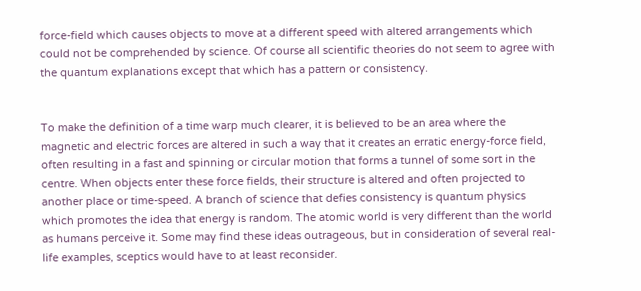force-field which causes objects to move at a different speed with altered arrangements which could not be comprehended by science. Of course all scientific theories do not seem to agree with the quantum explanations except that which has a pattern or consistency.


To make the definition of a time warp much clearer, it is believed to be an area where the magnetic and electric forces are altered in such a way that it creates an erratic energy-force field, often resulting in a fast and spinning or circular motion that forms a tunnel of some sort in the centre. When objects enter these force fields, their structure is altered and often projected to another place or time-speed. A branch of science that defies consistency is quantum physics which promotes the idea that energy is random. The atomic world is very different than the world as humans perceive it. Some may find these ideas outrageous, but in consideration of several real-life examples, sceptics would have to at least reconsider.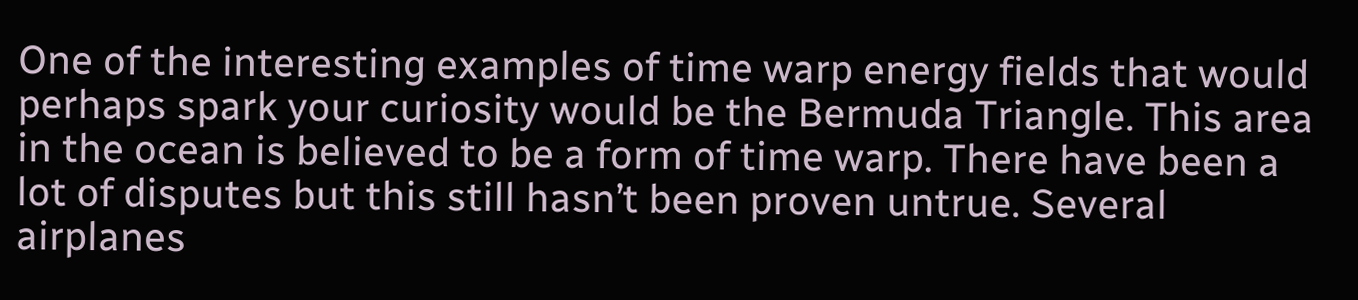One of the interesting examples of time warp energy fields that would perhaps spark your curiosity would be the Bermuda Triangle. This area in the ocean is believed to be a form of time warp. There have been a lot of disputes but this still hasn’t been proven untrue. Several airplanes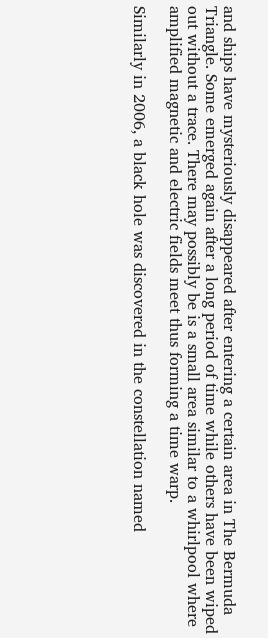and ships have mysteriously disappeared after entering a certain area in The Bermuda Triangle. Some emerged again after a long period of time while others have been wiped out without a trace. There may possibly be is a small area similar to a whirlpool where amplified magnetic and electric fields meet thus forming a time warp.

Similarly in 2006, a black hole was discovered in the constellation named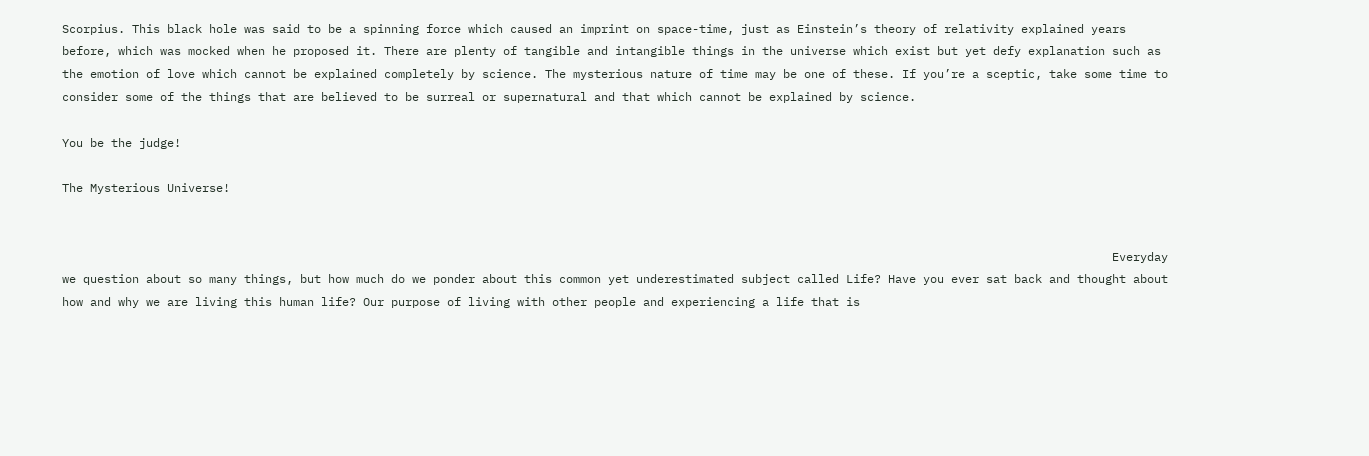Scorpius. This black hole was said to be a spinning force which caused an imprint on space-time, just as Einstein’s theory of relativity explained years before, which was mocked when he proposed it. There are plenty of tangible and intangible things in the universe which exist but yet defy explanation such as the emotion of love which cannot be explained completely by science. The mysterious nature of time may be one of these. If you’re a sceptic, take some time to consider some of the things that are believed to be surreal or supernatural and that which cannot be explained by science.

You be the judge!

The Mysterious Universe!


                                                                                                                                                      Everyday we question about so many things, but how much do we ponder about this common yet underestimated subject called Life? Have you ever sat back and thought about how and why we are living this human life? Our purpose of living with other people and experiencing a life that is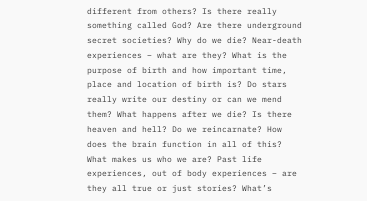different from others? Is there really something called God? Are there underground secret societies? Why do we die? Near-death experiences – what are they? What is the purpose of birth and how important time, place and location of birth is? Do stars really write our destiny or can we mend them? What happens after we die? Is there heaven and hell? Do we reincarnate? How does the brain function in all of this? What makes us who we are? Past life experiences, out of body experiences – are they all true or just stories? What’s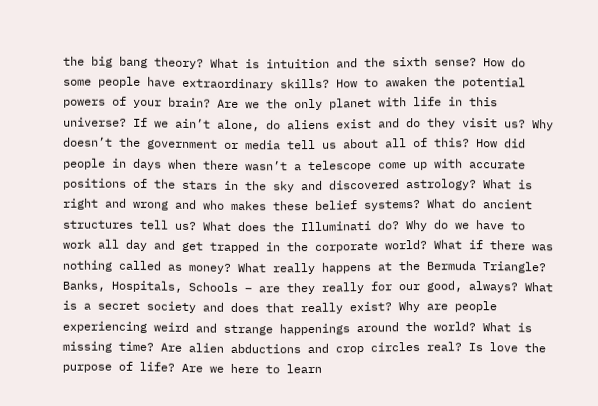the big bang theory? What is intuition and the sixth sense? How do some people have extraordinary skills? How to awaken the potential powers of your brain? Are we the only planet with life in this universe? If we ain’t alone, do aliens exist and do they visit us? Why doesn’t the government or media tell us about all of this? How did people in days when there wasn’t a telescope come up with accurate positions of the stars in the sky and discovered astrology? What is right and wrong and who makes these belief systems? What do ancient structures tell us? What does the Illuminati do? Why do we have to work all day and get trapped in the corporate world? What if there was nothing called as money? What really happens at the Bermuda Triangle? Banks, Hospitals, Schools – are they really for our good, always? What is a secret society and does that really exist? Why are people experiencing weird and strange happenings around the world? What is missing time? Are alien abductions and crop circles real? Is love the purpose of life? Are we here to learn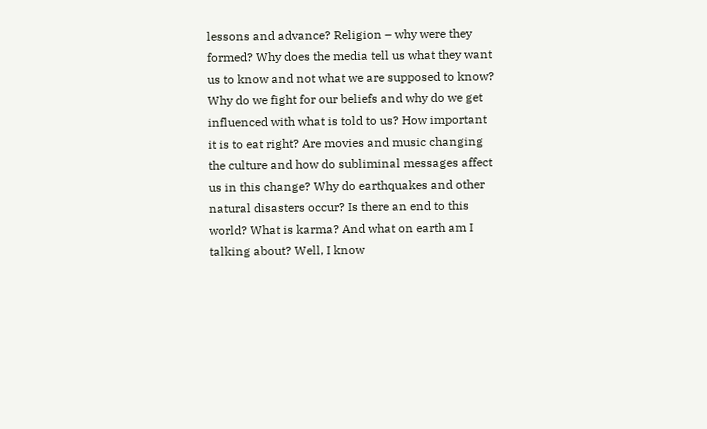lessons and advance? Religion – why were they formed? Why does the media tell us what they want us to know and not what we are supposed to know? Why do we fight for our beliefs and why do we get influenced with what is told to us? How important it is to eat right? Are movies and music changing the culture and how do subliminal messages affect us in this change? Why do earthquakes and other natural disasters occur? Is there an end to this world? What is karma? And what on earth am I talking about? Well, I know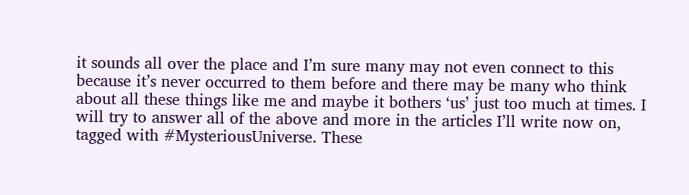it sounds all over the place and I’m sure many may not even connect to this because it’s never occurred to them before and there may be many who think about all these things like me and maybe it bothers ‘us’ just too much at times. I will try to answer all of the above and more in the articles I’ll write now on, tagged with #MysteriousUniverse. These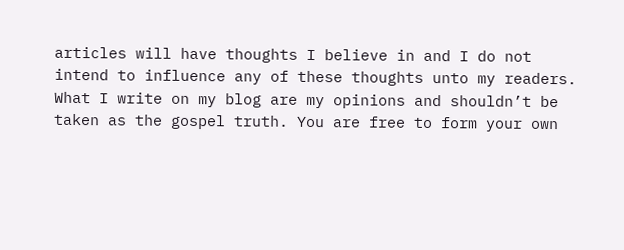articles will have thoughts I believe in and I do not intend to influence any of these thoughts unto my readers. What I write on my blog are my opinions and shouldn’t be taken as the gospel truth. You are free to form your own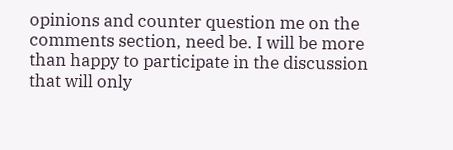opinions and counter question me on the comments section, need be. I will be more than happy to participate in the discussion that will only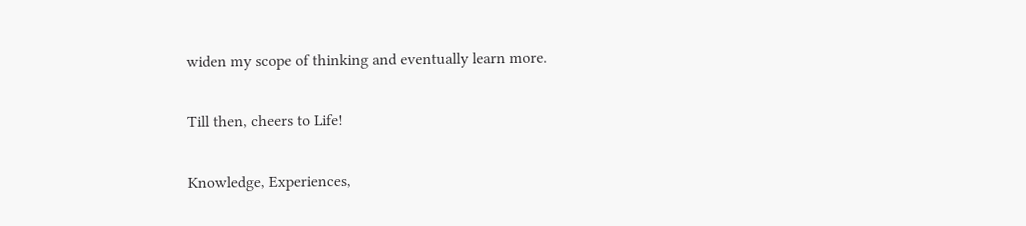widen my scope of thinking and eventually learn more.

Till then, cheers to Life!

Knowledge, Experiences,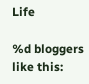Life

%d bloggers like this: